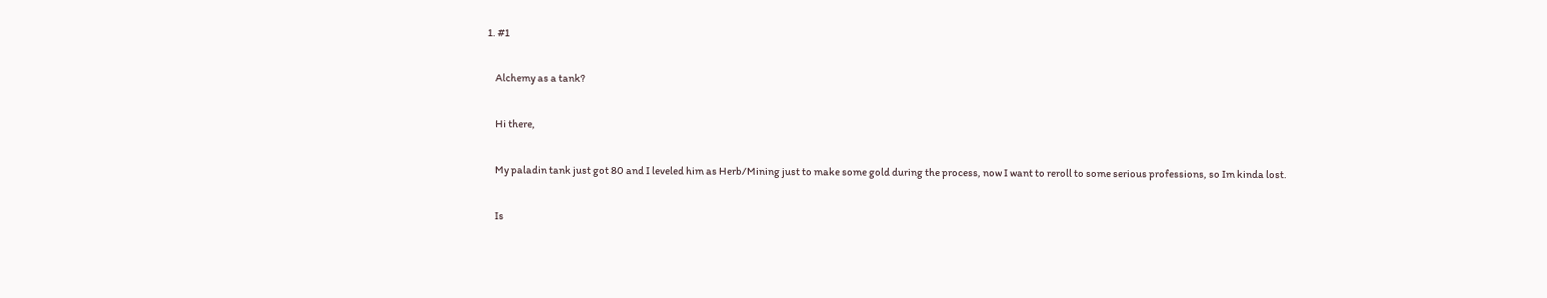1. #1

    Alchemy as a tank?

    Hi there,

    My paladin tank just got 80 and I leveled him as Herb/Mining just to make some gold during the process, now I want to reroll to some serious professions, so Im kinda lost.

    Is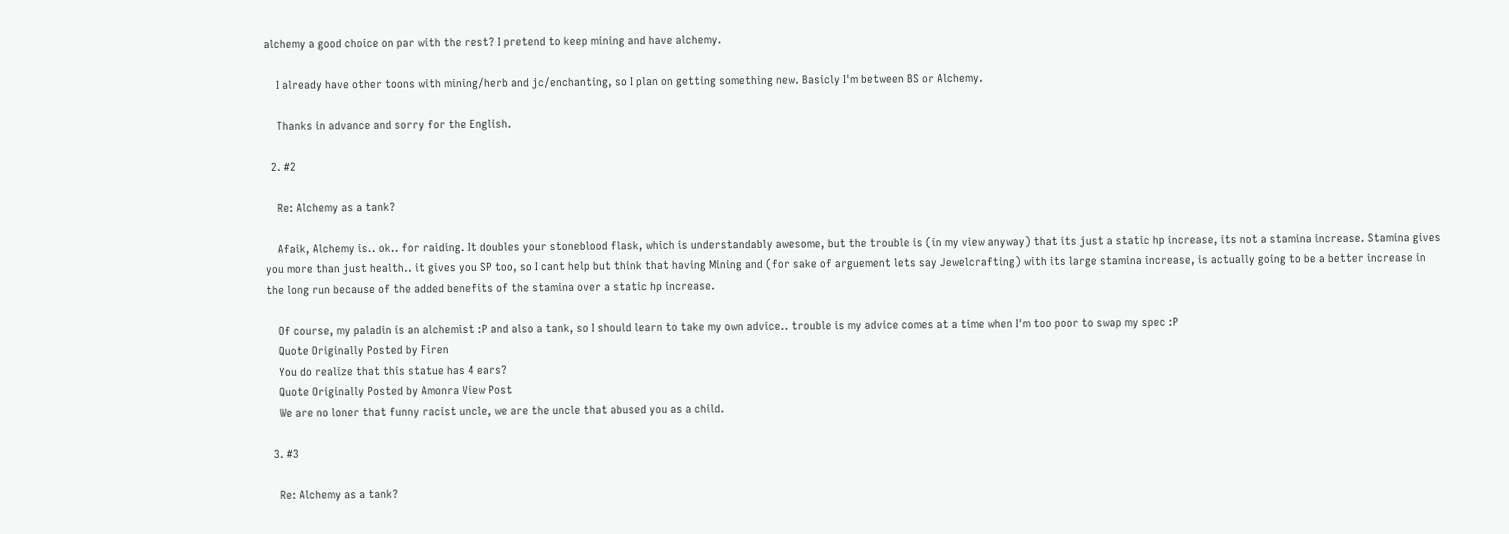alchemy a good choice on par with the rest? I pretend to keep mining and have alchemy.

    I already have other toons with mining/herb and jc/enchanting, so I plan on getting something new. Basicly I'm between BS or Alchemy.

    Thanks in advance and sorry for the English.

  2. #2

    Re: Alchemy as a tank?

    Afaik, Alchemy is.. ok.. for raiding. It doubles your stoneblood flask, which is understandably awesome, but the trouble is (in my view anyway) that its just a static hp increase, its not a stamina increase. Stamina gives you more than just health.. it gives you SP too, so I cant help but think that having Mining and (for sake of arguement lets say Jewelcrafting) with its large stamina increase, is actually going to be a better increase in the long run because of the added benefits of the stamina over a static hp increase.

    Of course, my paladin is an alchemist :P and also a tank, so I should learn to take my own advice.. trouble is my advice comes at a time when I'm too poor to swap my spec :P
    Quote Originally Posted by Firen
    You do realize that this statue has 4 ears?
    Quote Originally Posted by Amonra View Post
    We are no loner that funny racist uncle, we are the uncle that abused you as a child.

  3. #3

    Re: Alchemy as a tank?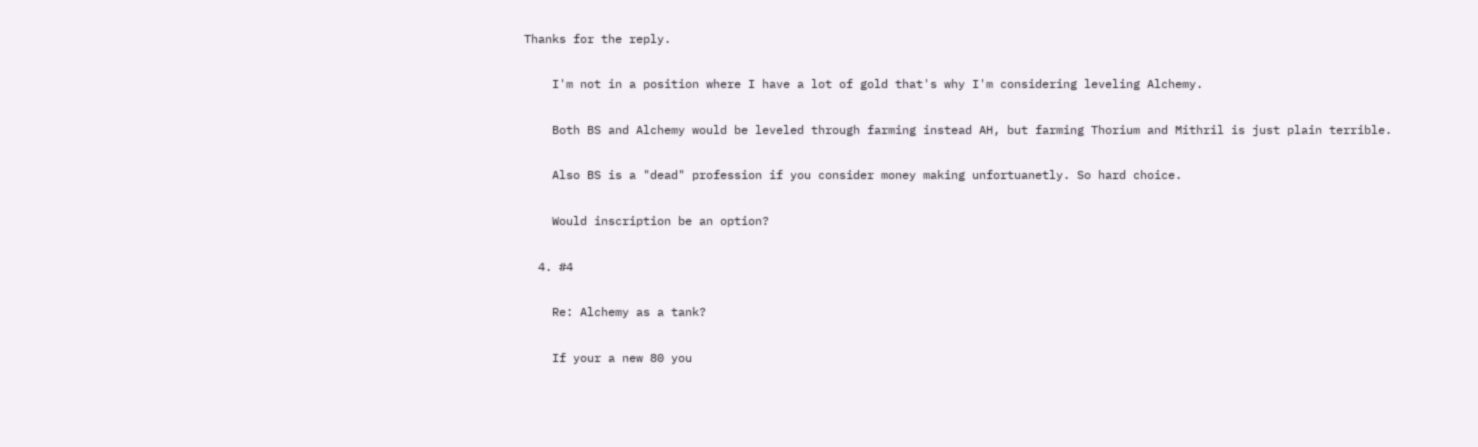Thanks for the reply.

    I'm not in a position where I have a lot of gold that's why I'm considering leveling Alchemy.

    Both BS and Alchemy would be leveled through farming instead AH, but farming Thorium and Mithril is just plain terrible.

    Also BS is a "dead" profession if you consider money making unfortuanetly. So hard choice.

    Would inscription be an option?

  4. #4

    Re: Alchemy as a tank?

    If your a new 80 you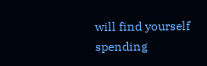will find yourself spending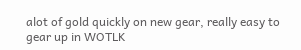alot of gold quickly on new gear, really easy to gear up in WOTLK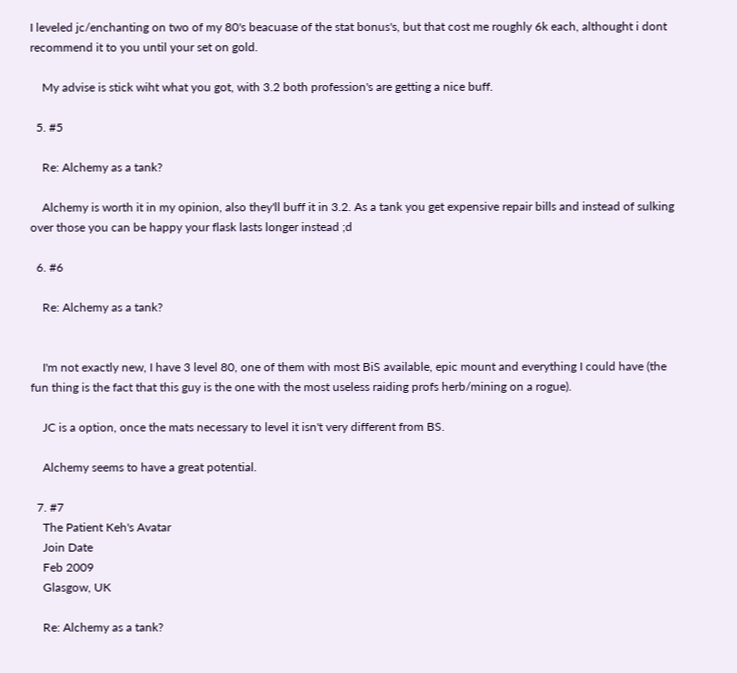I leveled jc/enchanting on two of my 80's beacuase of the stat bonus's, but that cost me roughly 6k each, althought i dont recommend it to you until your set on gold.

    My advise is stick wiht what you got, with 3.2 both profession's are getting a nice buff.

  5. #5

    Re: Alchemy as a tank?

    Alchemy is worth it in my opinion, also they'll buff it in 3.2. As a tank you get expensive repair bills and instead of sulking over those you can be happy your flask lasts longer instead ;d

  6. #6

    Re: Alchemy as a tank?


    I'm not exactly new, I have 3 level 80, one of them with most BiS available, epic mount and everything I could have (the fun thing is the fact that this guy is the one with the most useless raiding profs herb/mining on a rogue).

    JC is a option, once the mats necessary to level it isn't very different from BS.

    Alchemy seems to have a great potential.

  7. #7
    The Patient Keh's Avatar
    Join Date
    Feb 2009
    Glasgow, UK

    Re: Alchemy as a tank?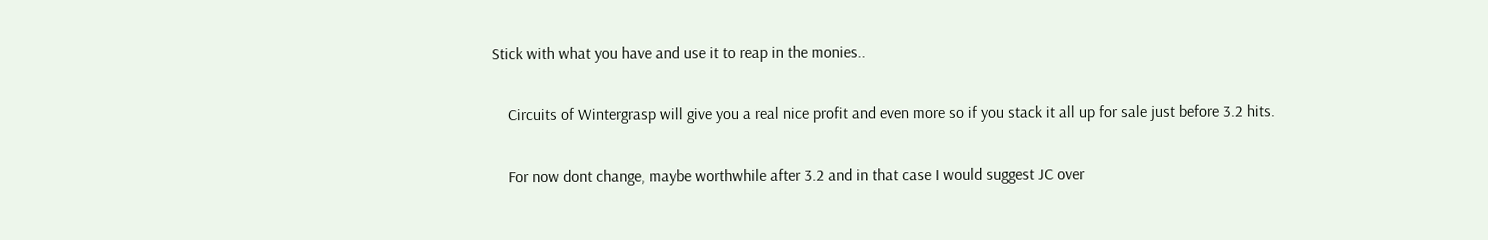Stick with what you have and use it to reap in the monies..

    Circuits of Wintergrasp will give you a real nice profit and even more so if you stack it all up for sale just before 3.2 hits.

    For now dont change, maybe worthwhile after 3.2 and in that case I would suggest JC over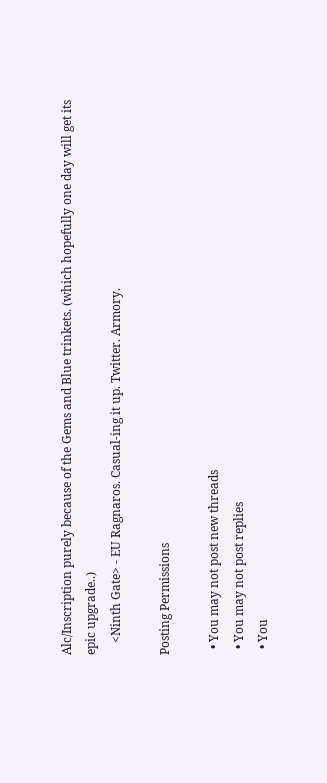Alc/Inscription purely because of the Gems and Blue trinkets. (which hopefully one day will get its epic upgrade..)
    <Ninth Gate> - EU Ragnaros. Casual-ing it up. Twitter. Armory.

Posting Permissions

  • You may not post new threads
  • You may not post replies
  • You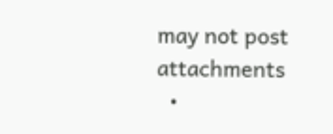may not post attachments
  •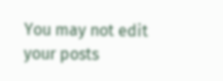You may not edit your posts